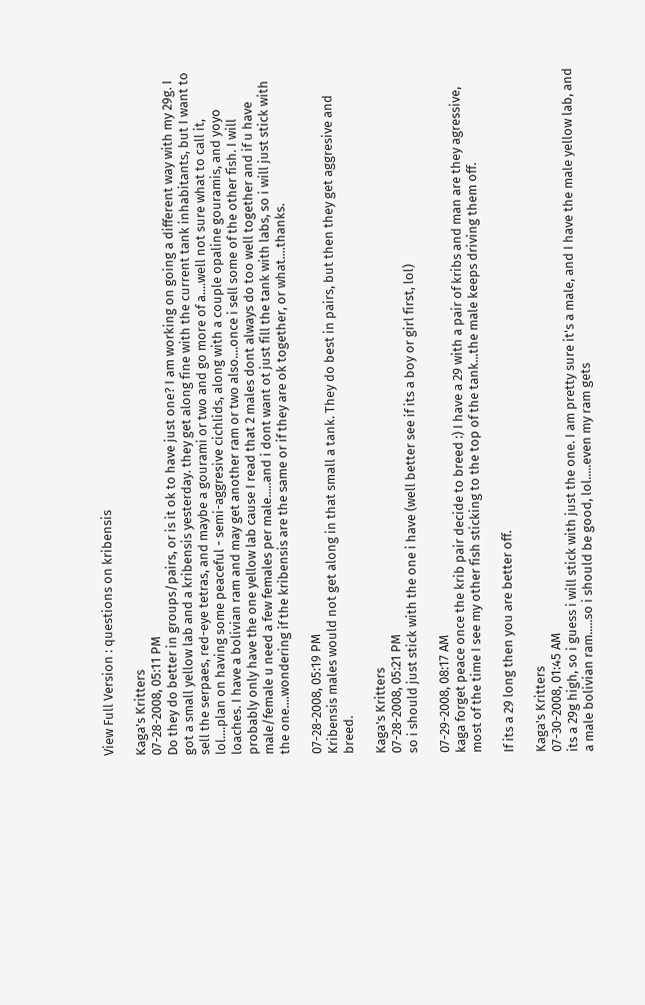View Full Version : questions on kribensis

Kaga's Kritters
07-28-2008, 05:11 PM
Do they do better in groups/pairs, or is it ok to have just one? I am working on going a different way with my 29g. I got a small yellow lab and a kribensis yesterday. they get along fine with the current tank inhabitants, but I want to sell the serpaes, red-eye tetras, and maybe a gourami or two and go more of a....well not sure what to call it, lol....plan on having some peaceful - semi-aggresive cichlids, along with a couple opaline gouramis, and yoyo loaches. I have a bolivian ram and may get another ram or two also....once i sell some of the other fish. I will probably only have the one yellow lab cause I read that 2 males dont always do too well together and if u have male/female u need a few females per male.....and i dont want ot just fill the tank with labs, so i will just stick with the one....wondering if the kribensis are the same or if they are ok together, or what....thanks.

07-28-2008, 05:19 PM
Kribensis males would not get along in that small a tank. They do best in pairs, but then they get aggresive and breed.

Kaga's Kritters
07-28-2008, 05:21 PM
so i should just stick with the one i have (well better see if its a boy or girl first, lol)

07-29-2008, 08:17 AM
kaga forget peace once the krib pair decide to breed :) I have a 29 with a pair of kribs and man are they agressive, most of the time I see my other fish sticking to the top of the tank...the male keeps driving them off.

If its a 29 long then you are better off.

Kaga's Kritters
07-30-2008, 01:45 AM
its a 29g high, so i guess i will stick with just the one. I am pretty sure it's a male, and I have the male yellow lab, and a male bolivian ram.....so i should be good, lol.....even my ram gets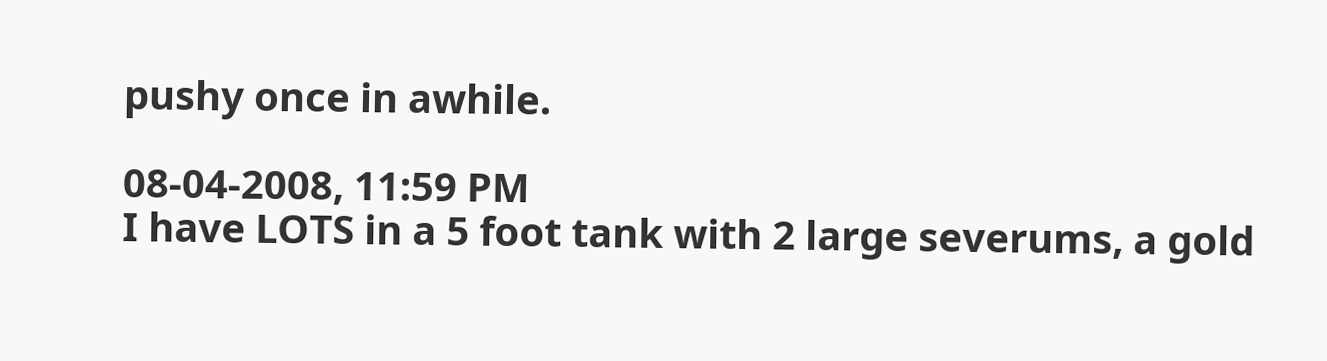pushy once in awhile.

08-04-2008, 11:59 PM
I have LOTS in a 5 foot tank with 2 large severums, a gold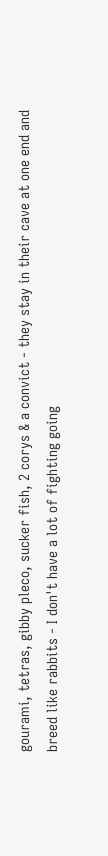gourami, tetras, gibby pleco, sucker fish, 2 corys & a convict - they stay in their cave at one end and breed like rabbits - I don't have a lot of fighting going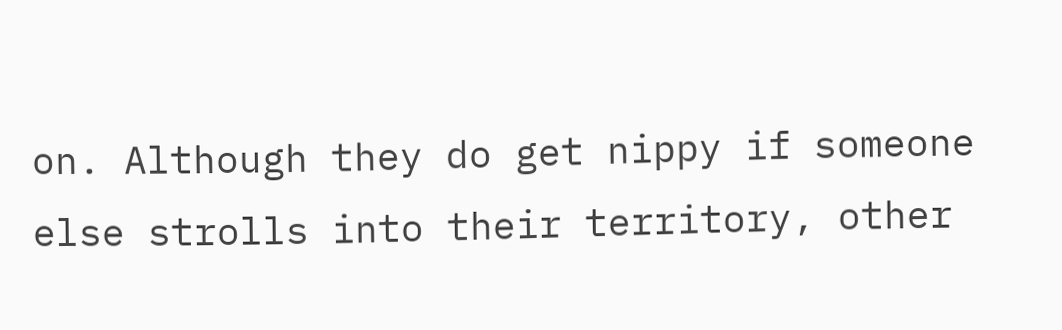on. Although they do get nippy if someone else strolls into their territory, other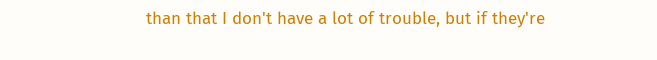than that I don't have a lot of trouble, but if they're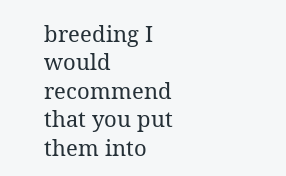breeding I would recommend that you put them into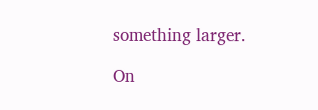something larger.

On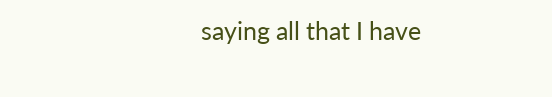saying all that I have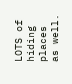LOTS of hiding places as well.